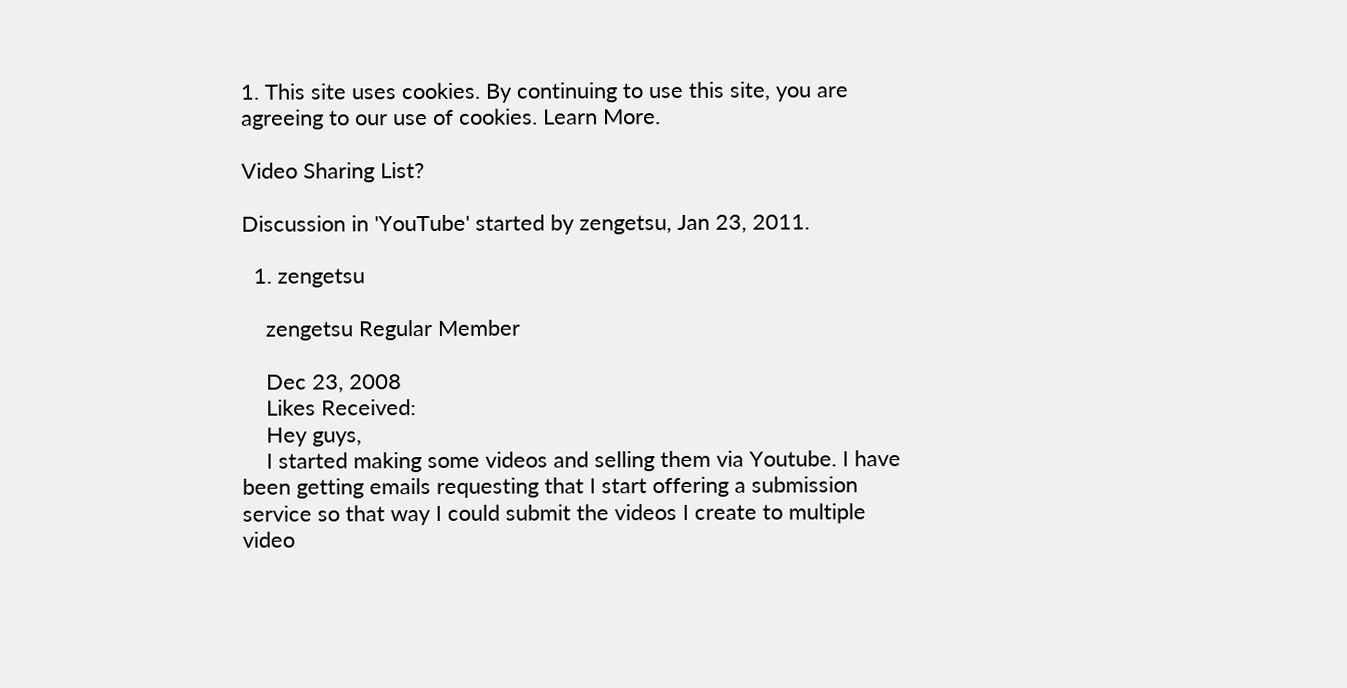1. This site uses cookies. By continuing to use this site, you are agreeing to our use of cookies. Learn More.

Video Sharing List?

Discussion in 'YouTube' started by zengetsu, Jan 23, 2011.

  1. zengetsu

    zengetsu Regular Member

    Dec 23, 2008
    Likes Received:
    Hey guys,
    I started making some videos and selling them via Youtube. I have been getting emails requesting that I start offering a submission service so that way I could submit the videos I create to multiple video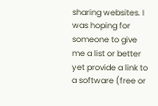sharing websites. I was hoping for someone to give me a list or better yet provide a link to a software (free or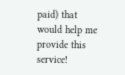paid) that would help me provide this service!